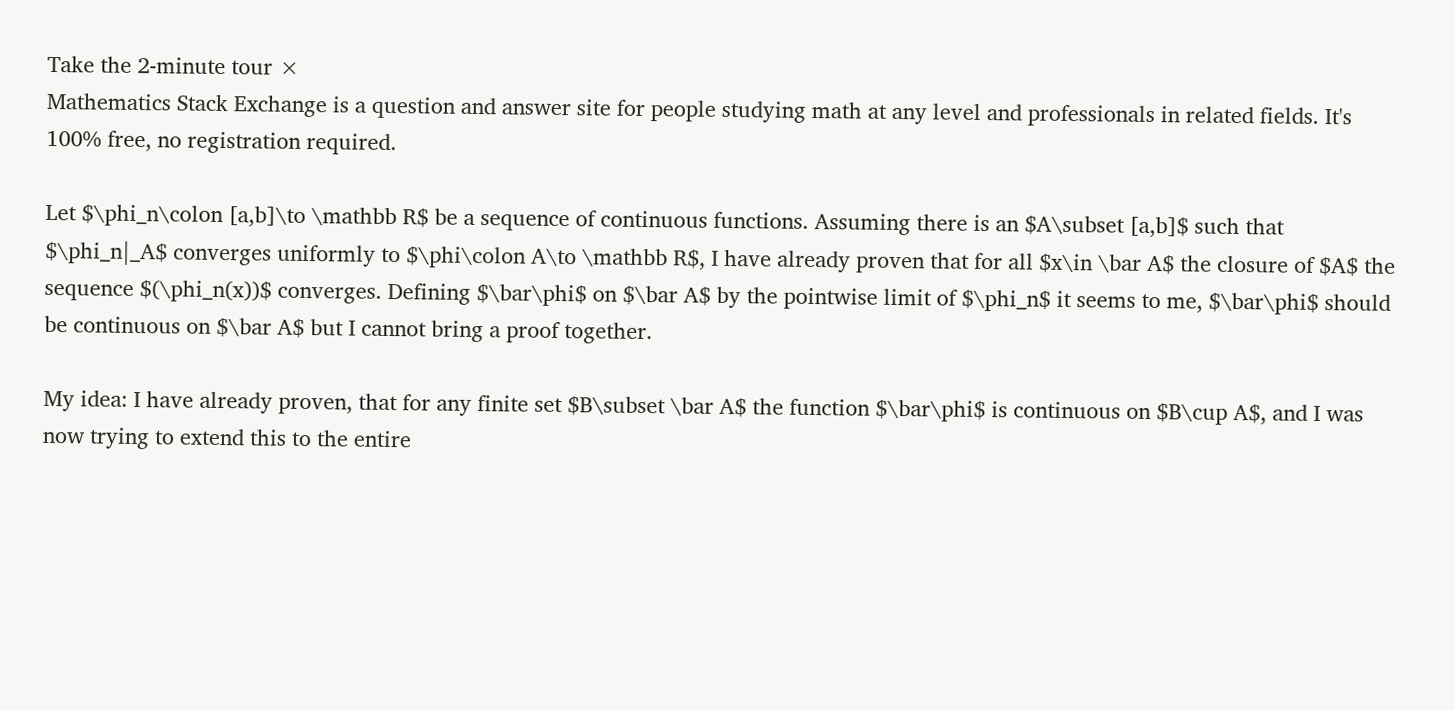Take the 2-minute tour ×
Mathematics Stack Exchange is a question and answer site for people studying math at any level and professionals in related fields. It's 100% free, no registration required.

Let $\phi_n\colon [a,b]\to \mathbb R$ be a sequence of continuous functions. Assuming there is an $A\subset [a,b]$ such that $\phi_n|_A$ converges uniformly to $\phi\colon A\to \mathbb R$, I have already proven that for all $x\in \bar A$ the closure of $A$ the sequence $(\phi_n(x))$ converges. Defining $\bar\phi$ on $\bar A$ by the pointwise limit of $\phi_n$ it seems to me, $\bar\phi$ should be continuous on $\bar A$ but I cannot bring a proof together.

My idea: I have already proven, that for any finite set $B\subset \bar A$ the function $\bar\phi$ is continuous on $B\cup A$, and I was now trying to extend this to the entire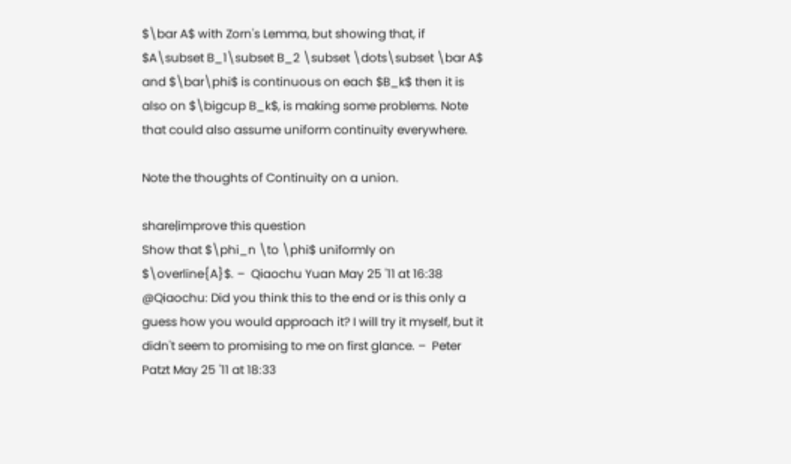$\bar A$ with Zorn's Lemma, but showing that, if $A\subset B_1\subset B_2 \subset \dots\subset \bar A$ and $\bar\phi$ is continuous on each $B_k$ then it is also on $\bigcup B_k$, is making some problems. Note that could also assume uniform continuity everywhere.

Note the thoughts of Continuity on a union.

share|improve this question
Show that $\phi_n \to \phi$ uniformly on $\overline{A}$. –  Qiaochu Yuan May 25 '11 at 16:38
@Qiaochu: Did you think this to the end or is this only a guess how you would approach it? I will try it myself, but it didn't seem to promising to me on first glance. –  Peter Patzt May 25 '11 at 18:33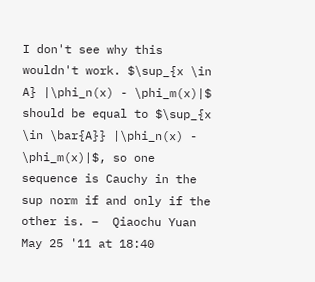I don't see why this wouldn't work. $\sup_{x \in A} |\phi_n(x) - \phi_m(x)|$ should be equal to $\sup_{x \in \bar{A}} |\phi_n(x) - \phi_m(x)|$, so one sequence is Cauchy in the sup norm if and only if the other is. –  Qiaochu Yuan May 25 '11 at 18:40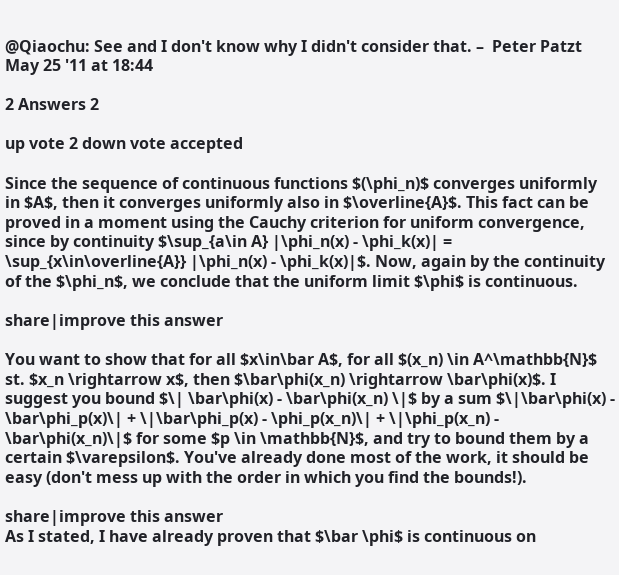@Qiaochu: See and I don't know why I didn't consider that. –  Peter Patzt May 25 '11 at 18:44

2 Answers 2

up vote 2 down vote accepted

Since the sequence of continuous functions $(\phi_n)$ converges uniformly in $A$, then it converges uniformly also in $\overline{A}$. This fact can be proved in a moment using the Cauchy criterion for uniform convergence, since by continuity $\sup_{a\in A} |\phi_n(x) - \phi_k(x)| = \sup_{x\in\overline{A}} |\phi_n(x) - \phi_k(x)|$. Now, again by the continuity of the $\phi_n$, we conclude that the uniform limit $\phi$ is continuous.

share|improve this answer

You want to show that for all $x\in\bar A$, for all $(x_n) \in A^\mathbb{N}$ st. $x_n \rightarrow x$, then $\bar\phi(x_n) \rightarrow \bar\phi(x)$. I suggest you bound $\| \bar\phi(x) - \bar\phi(x_n) \|$ by a sum $\|\bar\phi(x) - \bar\phi_p(x)\| + \|\bar\phi_p(x) - \phi_p(x_n)\| + \|\phi_p(x_n) - \bar\phi(x_n)\|$ for some $p \in \mathbb{N}$, and try to bound them by a certain $\varepsilon$. You've already done most of the work, it should be easy (don't mess up with the order in which you find the bounds!).

share|improve this answer
As I stated, I have already proven that $\bar \phi$ is continuous on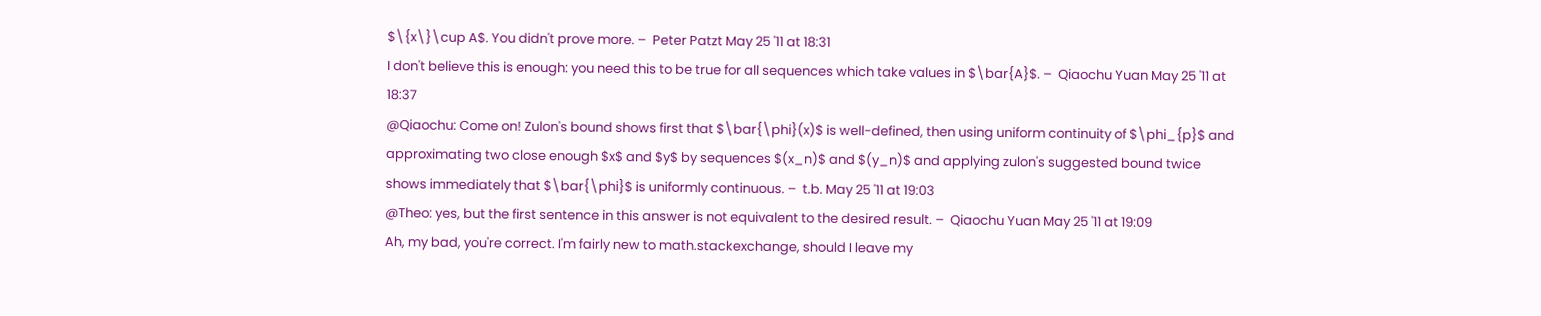$\{x\}\cup A$. You didn't prove more. –  Peter Patzt May 25 '11 at 18:31
I don't believe this is enough: you need this to be true for all sequences which take values in $\bar{A}$. –  Qiaochu Yuan May 25 '11 at 18:37
@Qiaochu: Come on! Zulon's bound shows first that $\bar{\phi}(x)$ is well-defined, then using uniform continuity of $\phi_{p}$ and approximating two close enough $x$ and $y$ by sequences $(x_n)$ and $(y_n)$ and applying zulon's suggested bound twice shows immediately that $\bar{\phi}$ is uniformly continuous. –  t.b. May 25 '11 at 19:03
@Theo: yes, but the first sentence in this answer is not equivalent to the desired result. –  Qiaochu Yuan May 25 '11 at 19:09
Ah, my bad, you're correct. I'm fairly new to math.stackexchange, should I leave my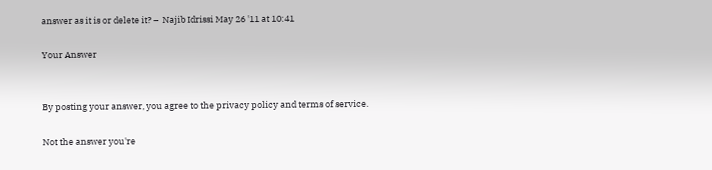answer as it is or delete it? –  Najib Idrissi May 26 '11 at 10:41

Your Answer


By posting your answer, you agree to the privacy policy and terms of service.

Not the answer you're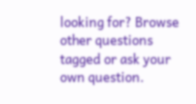looking for? Browse other questions tagged or ask your own question.